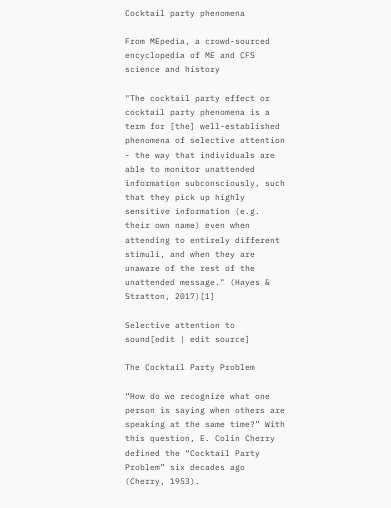Cocktail party phenomena

From MEpedia, a crowd-sourced encyclopedia of ME and CFS science and history

"The cocktail party effect or cocktail party phenomena is a term for [the] well-established phenomena of selective attention - the way that individuals are able to monitor unattended information subconsciously, such that they pick up highly sensitive information (e.g. their own name) even when attending to entirely different stimuli, and when they are unaware of the rest of the unattended message." (Hayes & Stratton, 2017)[1]

Selective attention to sound[edit | edit source]

The Cocktail Party Problem

“How do we recognize what one person is saying when others are speaking at the same time?” With this question, E. Colin Cherry defined the “Cocktail Party Problem” six decades ago (Cherry, 1953).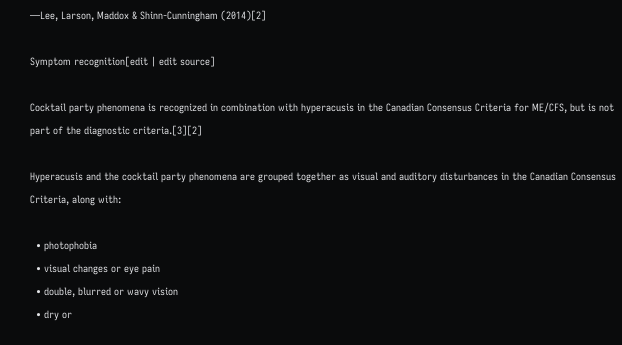―Lee, Larson, Maddox & Shinn-Cunningham (2014)[2]

Symptom recognition[edit | edit source]

Cocktail party phenomena is recognized in combination with hyperacusis in the Canadian Consensus Criteria for ME/CFS, but is not part of the diagnostic criteria.[3][2]

Hyperacusis and the cocktail party phenomena are grouped together as visual and auditory disturbances in the Canadian Consensus Criteria, along with:

  • photophobia
  • visual changes or eye pain
  • double, blurred or wavy vision
  • dry or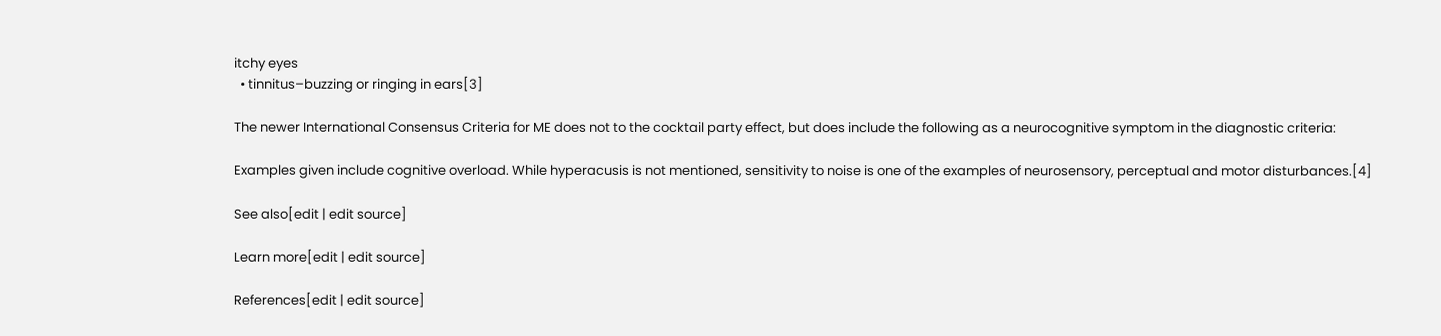itchy eyes
  • tinnitus–buzzing or ringing in ears[3]

The newer International Consensus Criteria for ME does not to the cocktail party effect, but does include the following as a neurocognitive symptom in the diagnostic criteria:

Examples given include cognitive overload. While hyperacusis is not mentioned, sensitivity to noise is one of the examples of neurosensory, perceptual and motor disturbances.[4]

See also[edit | edit source]

Learn more[edit | edit source]

References[edit | edit source]